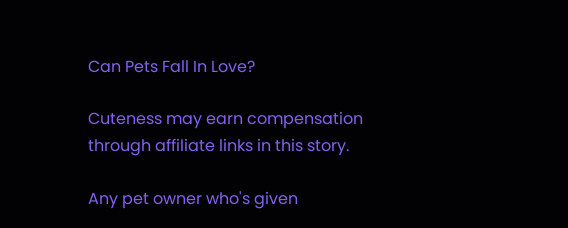Can Pets Fall In Love?

Cuteness may earn compensation through affiliate links in this story.

Any pet owner who's given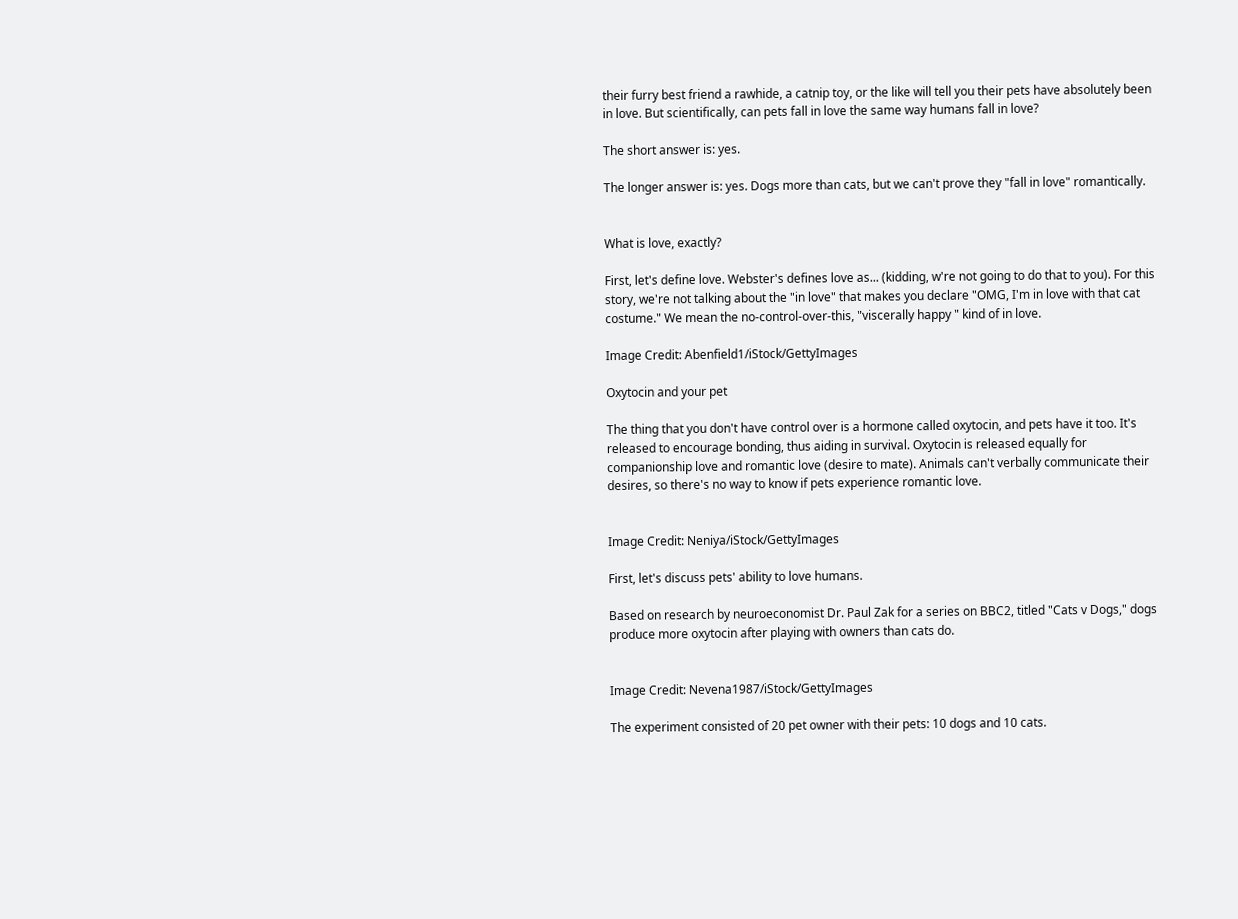their furry best friend a rawhide, a catnip toy, or the like will tell you their pets have absolutely been in love. But scientifically, can pets fall in love the same way humans fall in love?

The short answer is: yes.

The longer answer is: yes. Dogs more than cats, but we can't prove they "fall in love" romantically.


What is love, exactly?

First, let's define love. Webster's defines love as... (kidding, w're not going to do that to you). For this story, we're not talking about the "in love" that makes you declare "OMG, I'm in love with that cat costume." We mean the no-control-over-this, "viscerally happy " kind of in love.

Image Credit: Abenfield1/iStock/GettyImages

Oxytocin and your pet

The thing that you don't have control over is a hormone called oxytocin, and pets have it too. It's released to encourage bonding, thus aiding in survival. Oxytocin is released equally for companionship love and romantic love (desire to mate). Animals can't verbally communicate their desires, so there's no way to know if pets experience romantic love.


Image Credit: Neniya/iStock/GettyImages

First, let's discuss pets' ability to love humans.

Based on research by neuroeconomist Dr. Paul Zak for a series on BBC2, titled "Cats v Dogs," dogs produce more oxytocin after playing with owners than cats do.


Image Credit: Nevena1987/iStock/GettyImages

The experiment consisted of 20 pet owner with their pets: 10 dogs and 10 cats.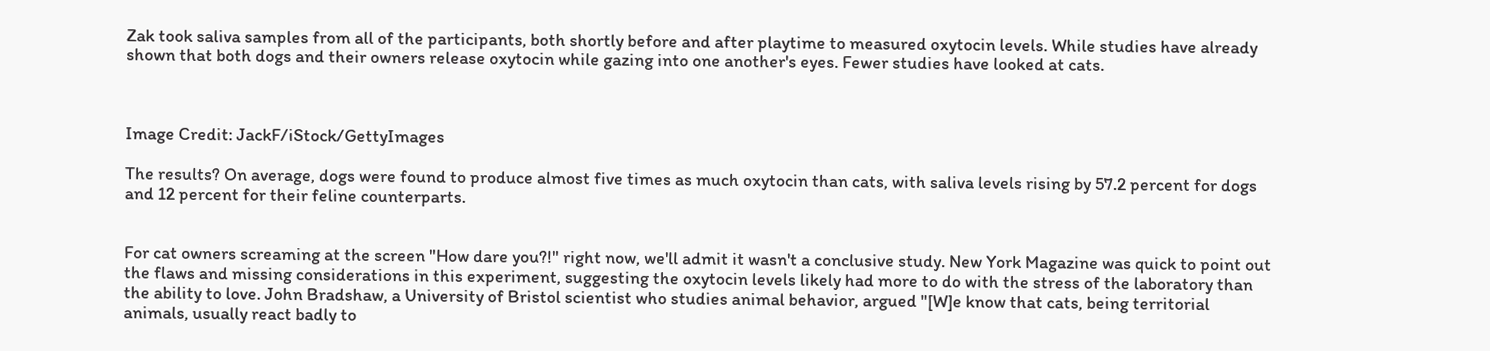Zak took saliva samples from all of the participants, both shortly before and after playtime to measured oxytocin levels. While studies have already shown that both dogs and their owners release oxytocin while gazing into one another's eyes. Fewer studies have looked at cats.



Image Credit: JackF/iStock/GettyImages

The results? On average, dogs were found to produce almost five times as much oxytocin than cats, with saliva levels rising by 57.2 percent for dogs and 12 percent for their feline counterparts.


For cat owners screaming at the screen "How dare you?!" right now, we'll admit it wasn't a conclusive study. New York Magazine was quick to point out the flaws and missing considerations in this experiment, suggesting the oxytocin levels likely had more to do with the stress of the laboratory than the ability to love. John Bradshaw, a University of Bristol scientist who studies animal behavior, argued "[W]e know that cats, being territorial animals, usually react badly to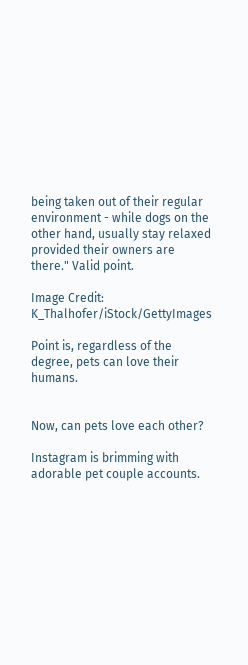being taken out of their regular environment - while dogs on the other hand, usually stay relaxed provided their owners are there." Valid point.

Image Credit: K_Thalhofer/iStock/GettyImages

Point is, regardless of the degree, pets can love their humans.


Now, can pets love each other?

Instagram is brimming with adorable pet couple accounts.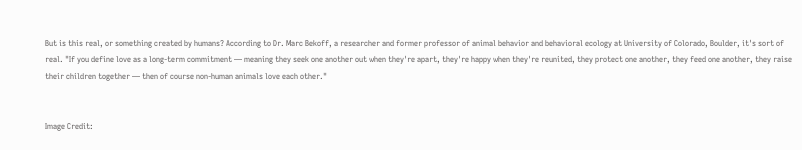But is this real, or something created by humans? According to Dr. Marc Bekoff, a researcher and former professor of animal behavior and behavioral ecology at University of Colorado, Boulder, it's sort of real. "If you define love as a long-term commitment — meaning they seek one another out when they're apart, they're happy when they're reunited, they protect one another, they feed one another, they raise their children together — then of course non-human animals love each other."


Image Credit: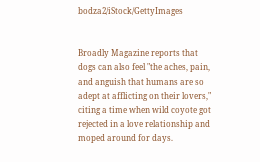bodza2/iStock/GettyImages


Broadly Magazine reports that dogs can also feel "the aches, pain, and anguish that humans are so adept at afflicting on their lovers," citing a time when wild coyote got rejected in a love relationship and moped around for days.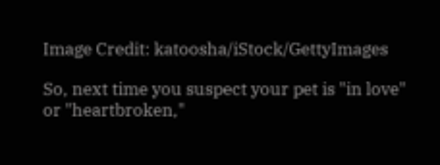Image Credit: katoosha/iStock/GettyImages

So, next time you suspect your pet is "in love" or "heartbroken,"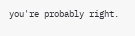you're probably right.